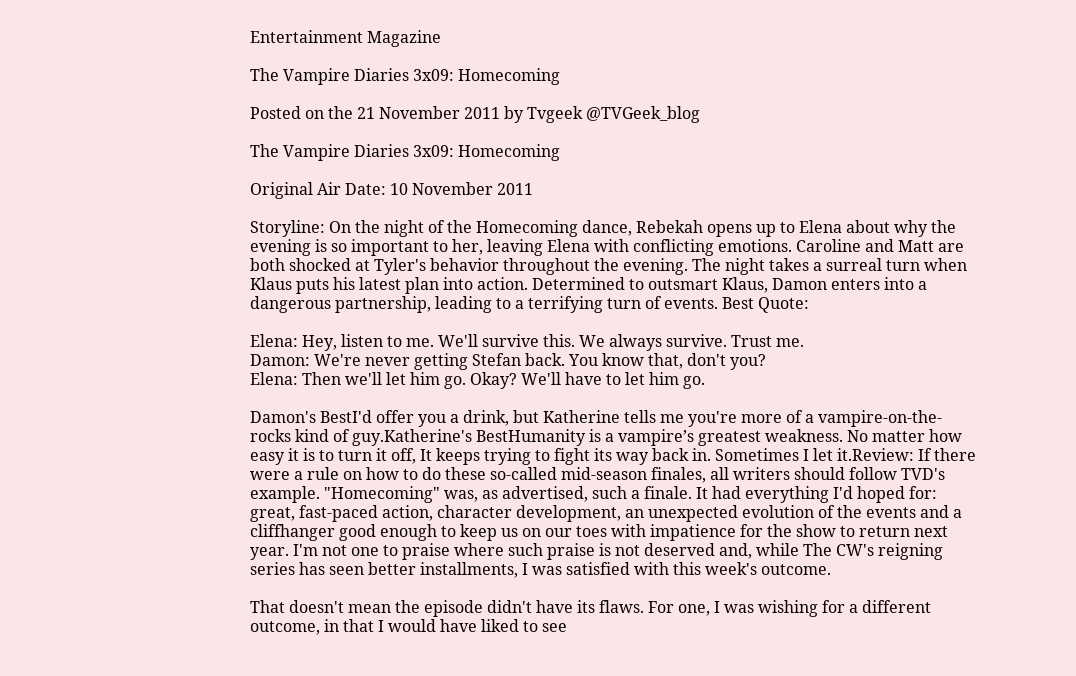Entertainment Magazine

The Vampire Diaries 3x09: Homecoming

Posted on the 21 November 2011 by Tvgeek @TVGeek_blog

The Vampire Diaries 3x09: Homecoming

Original Air Date: 10 November 2011

Storyline: On the night of the Homecoming dance, Rebekah opens up to Elena about why the evening is so important to her, leaving Elena with conflicting emotions. Caroline and Matt are both shocked at Tyler's behavior throughout the evening. The night takes a surreal turn when Klaus puts his latest plan into action. Determined to outsmart Klaus, Damon enters into a dangerous partnership, leading to a terrifying turn of events. Best Quote:

Elena: Hey, listen to me. We'll survive this. We always survive. Trust me.
Damon: We're never getting Stefan back. You know that, don't you?
Elena: Then we'll let him go. Okay? We'll have to let him go.

Damon's BestI'd offer you a drink, but Katherine tells me you're more of a vampire-on-the-rocks kind of guy.Katherine's BestHumanity is a vampire’s greatest weakness. No matter how easy it is to turn it off, It keeps trying to fight its way back in. Sometimes I let it.Review: If there were a rule on how to do these so-called mid-season finales, all writers should follow TVD's example. "Homecoming" was, as advertised, such a finale. It had everything I'd hoped for: great, fast-paced action, character development, an unexpected evolution of the events and a cliffhanger good enough to keep us on our toes with impatience for the show to return next year. I'm not one to praise where such praise is not deserved and, while The CW's reigning series has seen better installments, I was satisfied with this week's outcome.

That doesn't mean the episode didn't have its flaws. For one, I was wishing for a different outcome, in that I would have liked to see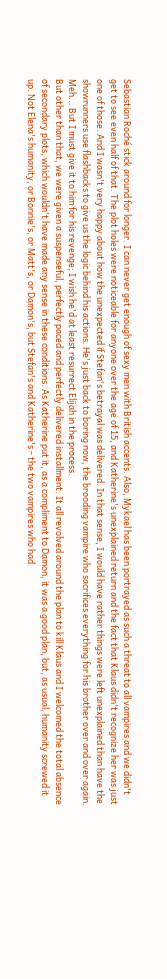Sebastian Roché stick around for longer. I can never get enough of sexy men with British accents. Also, Mykael has been portrayed as such a threat to all vampires and we didn't get to see even half of that. The plot holes were noticeable for anyone over the age of 15, and Katherine's unexplained return and the fact that Klaus didn't recognize her was just one of those. And I wasn't very happy about how the unexpected if Stefan's betrayal was delivered. In that sense, I would have rather things were left unexplained than have the showrunners use flashbacks to give us the logic behind his actions. He's just back to boring now, the brooding vampire who sacrifices everything for his brother over and over again. Meh... But I must give it to him for his revenge; I wish he'd at least resurrect Elijah in the process.
But other than that, we were given a suspenseful, perfectly paced and perfectly delivered installment. It all revolved around the plan to kill Klaus and I welcomed the total absence of secondary plots, which wouldn't have made any sense in these conditions. As Katherine put it, as a compliment to Damon, it was a good plan, but, as usual, humanity screwed it up. Not Elena's humanity, or Bonnie's, or Matt's, or Damon's, but Stefan's and Katherine's - the two vampires who had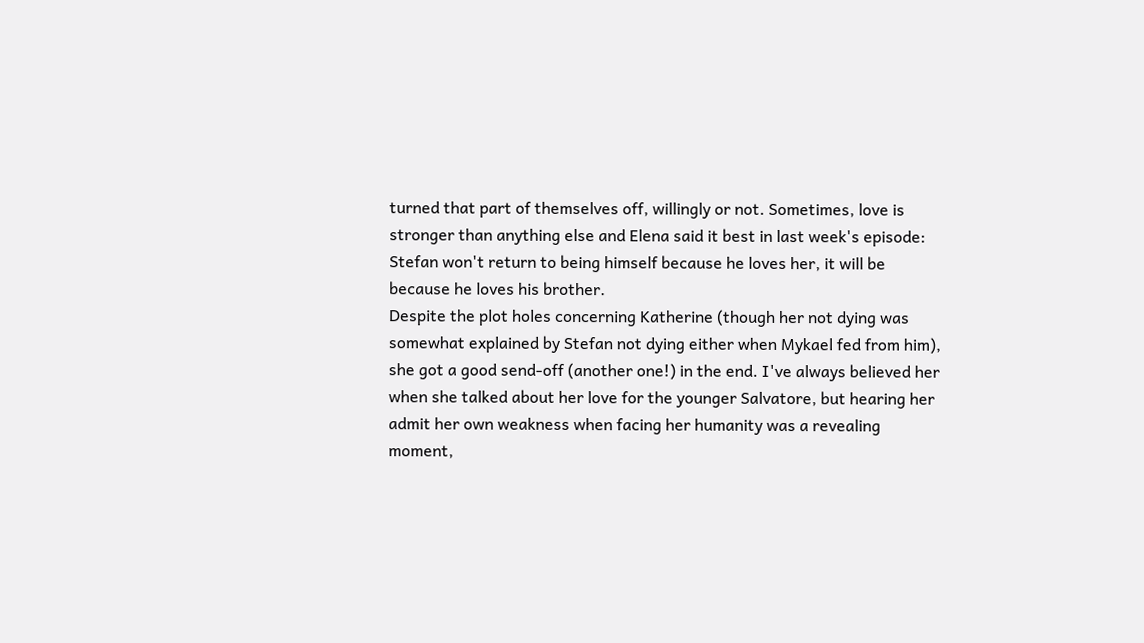turned that part of themselves off, willingly or not. Sometimes, love is stronger than anything else and Elena said it best in last week's episode: Stefan won't return to being himself because he loves her, it will be because he loves his brother.
Despite the plot holes concerning Katherine (though her not dying was somewhat explained by Stefan not dying either when Mykael fed from him), she got a good send-off (another one!) in the end. I've always believed her when she talked about her love for the younger Salvatore, but hearing her admit her own weakness when facing her humanity was a revealing moment,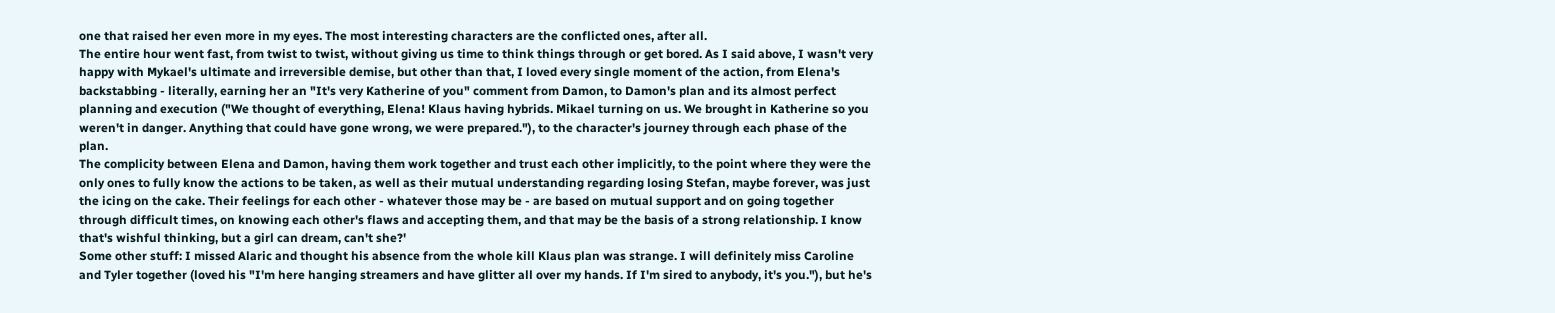one that raised her even more in my eyes. The most interesting characters are the conflicted ones, after all.
The entire hour went fast, from twist to twist, without giving us time to think things through or get bored. As I said above, I wasn't very happy with Mykael's ultimate and irreversible demise, but other than that, I loved every single moment of the action, from Elena's backstabbing - literally, earning her an "It's very Katherine of you" comment from Damon, to Damon's plan and its almost perfect planning and execution ("We thought of everything, Elena! Klaus having hybrids. Mikael turning on us. We brought in Katherine so you weren't in danger. Anything that could have gone wrong, we were prepared."), to the character's journey through each phase of the plan.
The complicity between Elena and Damon, having them work together and trust each other implicitly, to the point where they were the only ones to fully know the actions to be taken, as well as their mutual understanding regarding losing Stefan, maybe forever, was just the icing on the cake. Their feelings for each other - whatever those may be - are based on mutual support and on going together through difficult times, on knowing each other's flaws and accepting them, and that may be the basis of a strong relationship. I know that's wishful thinking, but a girl can dream, can't she?'
Some other stuff: I missed Alaric and thought his absence from the whole kill Klaus plan was strange. I will definitely miss Caroline and Tyler together (loved his "I'm here hanging streamers and have glitter all over my hands. If I'm sired to anybody, it's you."), but he's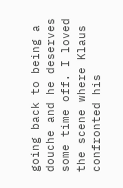going back to being a douche and he deserves some time off. I loved the scene where Klaus confronted his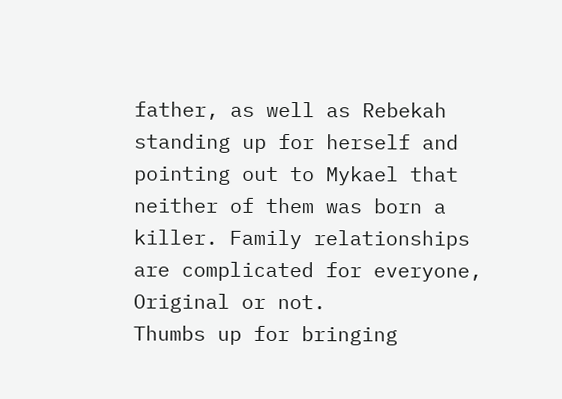father, as well as Rebekah standing up for herself and pointing out to Mykael that neither of them was born a killer. Family relationships are complicated for everyone, Original or not.
Thumbs up for bringing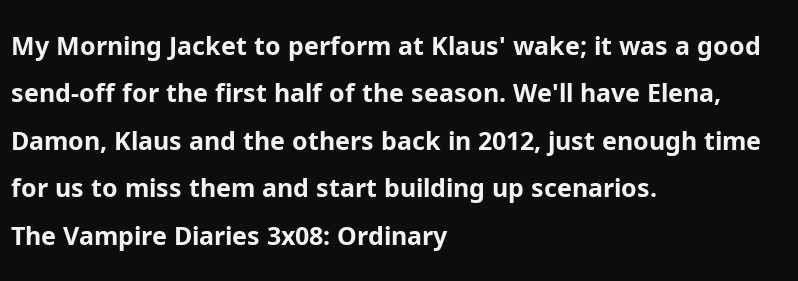My Morning Jacket to perform at Klaus' wake; it was a good send-off for the first half of the season. We'll have Elena, Damon, Klaus and the others back in 2012, just enough time for us to miss them and start building up scenarios.
The Vampire Diaries 3x08: Ordinary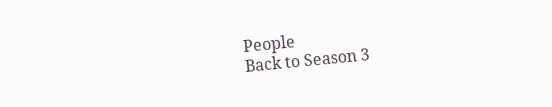People
Back to Season 3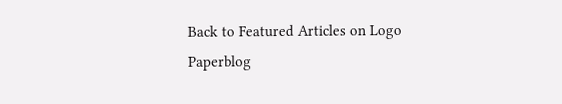Back to Featured Articles on Logo Paperblog